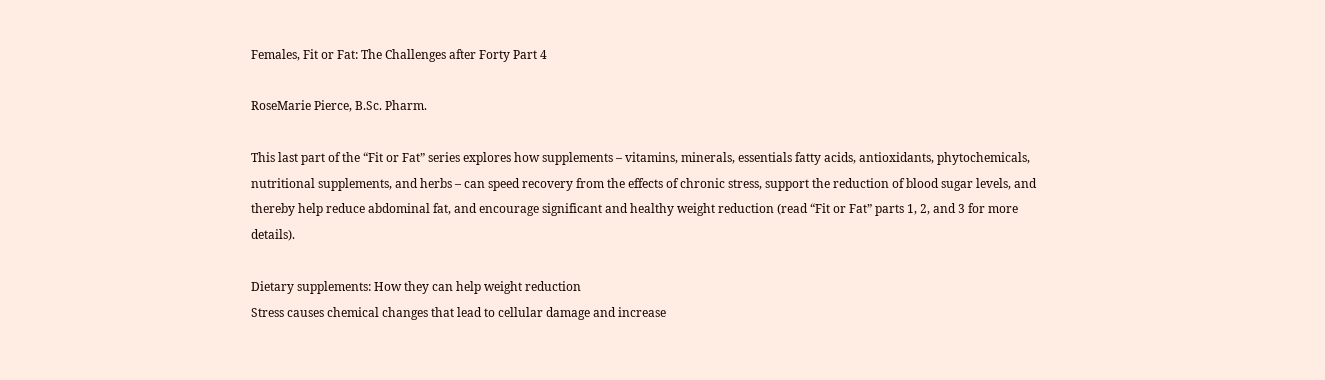Females, Fit or Fat: The Challenges after Forty Part 4

RoseMarie Pierce, B.Sc. Pharm.

This last part of the “Fit or Fat” series explores how supplements – vitamins, minerals, essentials fatty acids, antioxidants, phytochemicals, nutritional supplements, and herbs – can speed recovery from the effects of chronic stress, support the reduction of blood sugar levels, and thereby help reduce abdominal fat, and encourage significant and healthy weight reduction (read “Fit or Fat” parts 1, 2, and 3 for more details).

Dietary supplements: How they can help weight reduction
Stress causes chemical changes that lead to cellular damage and increase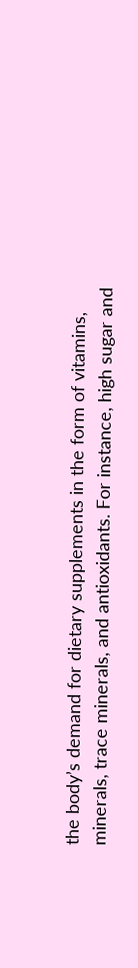the body’s demand for dietary supplements in the form of vitamins, minerals, trace minerals, and antioxidants. For instance, high sugar and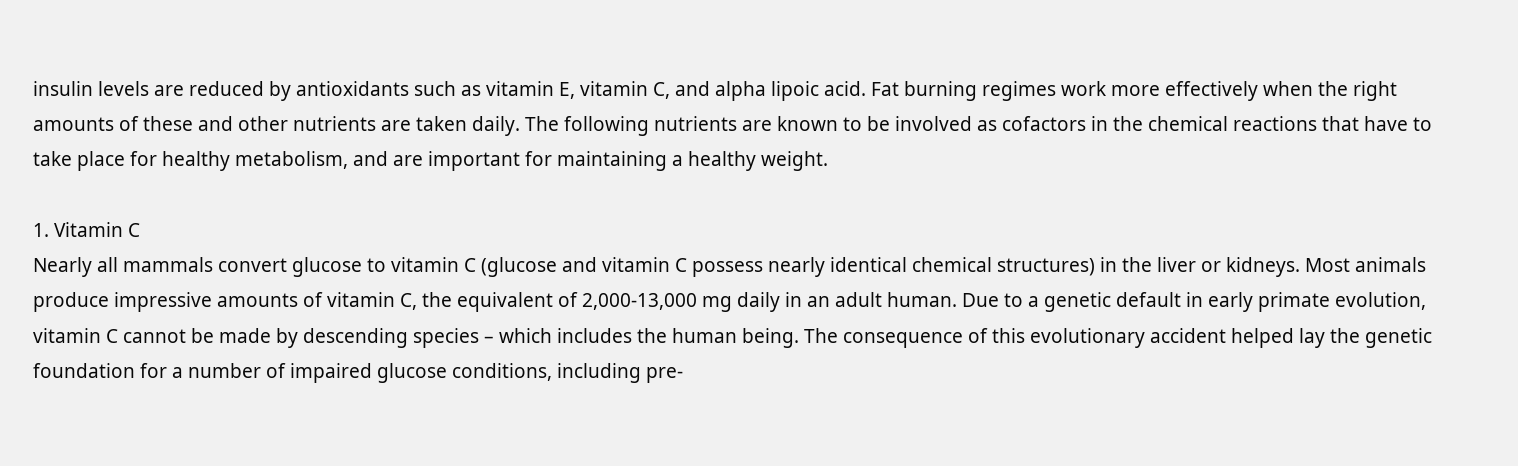insulin levels are reduced by antioxidants such as vitamin E, vitamin C, and alpha lipoic acid. Fat burning regimes work more effectively when the right amounts of these and other nutrients are taken daily. The following nutrients are known to be involved as cofactors in the chemical reactions that have to take place for healthy metabolism, and are important for maintaining a healthy weight.

1. Vitamin C
Nearly all mammals convert glucose to vitamin C (glucose and vitamin C possess nearly identical chemical structures) in the liver or kidneys. Most animals produce impressive amounts of vitamin C, the equivalent of 2,000-13,000 mg daily in an adult human. Due to a genetic default in early primate evolution, vitamin C cannot be made by descending species – which includes the human being. The consequence of this evolutionary accident helped lay the genetic foundation for a number of impaired glucose conditions, including pre-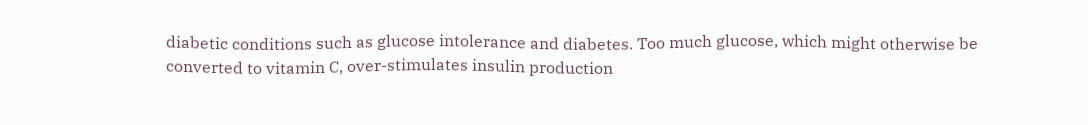diabetic conditions such as glucose intolerance and diabetes. Too much glucose, which might otherwise be converted to vitamin C, over-stimulates insulin production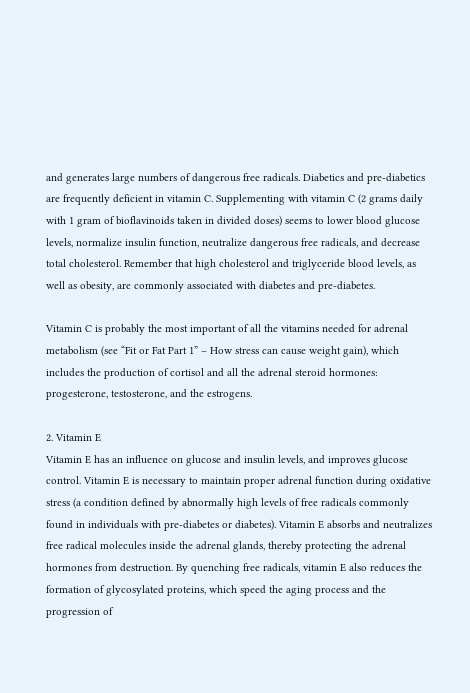and generates large numbers of dangerous free radicals. Diabetics and pre-diabetics are frequently deficient in vitamin C. Supplementing with vitamin C (2 grams daily with 1 gram of bioflavinoids taken in divided doses) seems to lower blood glucose levels, normalize insulin function, neutralize dangerous free radicals, and decrease total cholesterol. Remember that high cholesterol and triglyceride blood levels, as well as obesity, are commonly associated with diabetes and pre-diabetes.

Vitamin C is probably the most important of all the vitamins needed for adrenal metabolism (see “Fit or Fat Part 1” – How stress can cause weight gain), which includes the production of cortisol and all the adrenal steroid hormones: progesterone, testosterone, and the estrogens.

2. Vitamin E
Vitamin E has an influence on glucose and insulin levels, and improves glucose control. Vitamin E is necessary to maintain proper adrenal function during oxidative stress (a condition defined by abnormally high levels of free radicals commonly found in individuals with pre-diabetes or diabetes). Vitamin E absorbs and neutralizes free radical molecules inside the adrenal glands, thereby protecting the adrenal hormones from destruction. By quenching free radicals, vitamin E also reduces the formation of glycosylated proteins, which speed the aging process and the progression of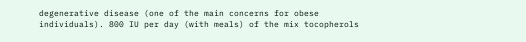degenerative disease (one of the main concerns for obese individuals). 800 IU per day (with meals) of the mix tocopherols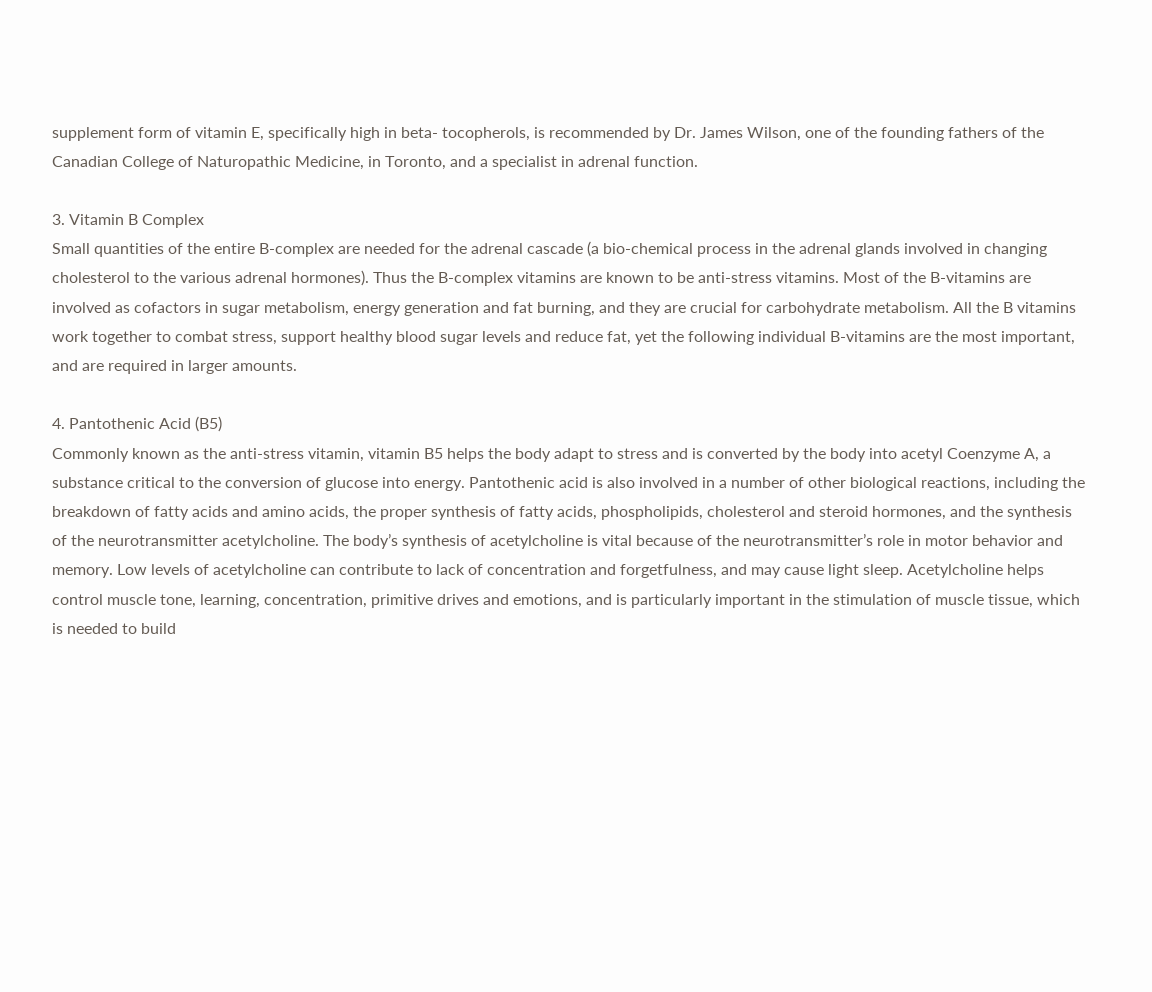supplement form of vitamin E, specifically high in beta- tocopherols, is recommended by Dr. James Wilson, one of the founding fathers of the Canadian College of Naturopathic Medicine, in Toronto, and a specialist in adrenal function.

3. Vitamin B Complex
Small quantities of the entire B-complex are needed for the adrenal cascade (a bio-chemical process in the adrenal glands involved in changing cholesterol to the various adrenal hormones). Thus the B-complex vitamins are known to be anti-stress vitamins. Most of the B-vitamins are involved as cofactors in sugar metabolism, energy generation and fat burning, and they are crucial for carbohydrate metabolism. All the B vitamins work together to combat stress, support healthy blood sugar levels and reduce fat, yet the following individual B-vitamins are the most important, and are required in larger amounts.

4. Pantothenic Acid (B5)
Commonly known as the anti-stress vitamin, vitamin B5 helps the body adapt to stress and is converted by the body into acetyl Coenzyme A, a substance critical to the conversion of glucose into energy. Pantothenic acid is also involved in a number of other biological reactions, including the breakdown of fatty acids and amino acids, the proper synthesis of fatty acids, phospholipids, cholesterol and steroid hormones, and the synthesis of the neurotransmitter acetylcholine. The body’s synthesis of acetylcholine is vital because of the neurotransmitter’s role in motor behavior and memory. Low levels of acetylcholine can contribute to lack of concentration and forgetfulness, and may cause light sleep. Acetylcholine helps control muscle tone, learning, concentration, primitive drives and emotions, and is particularly important in the stimulation of muscle tissue, which is needed to build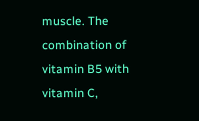muscle. The combination of vitamin B5 with vitamin C,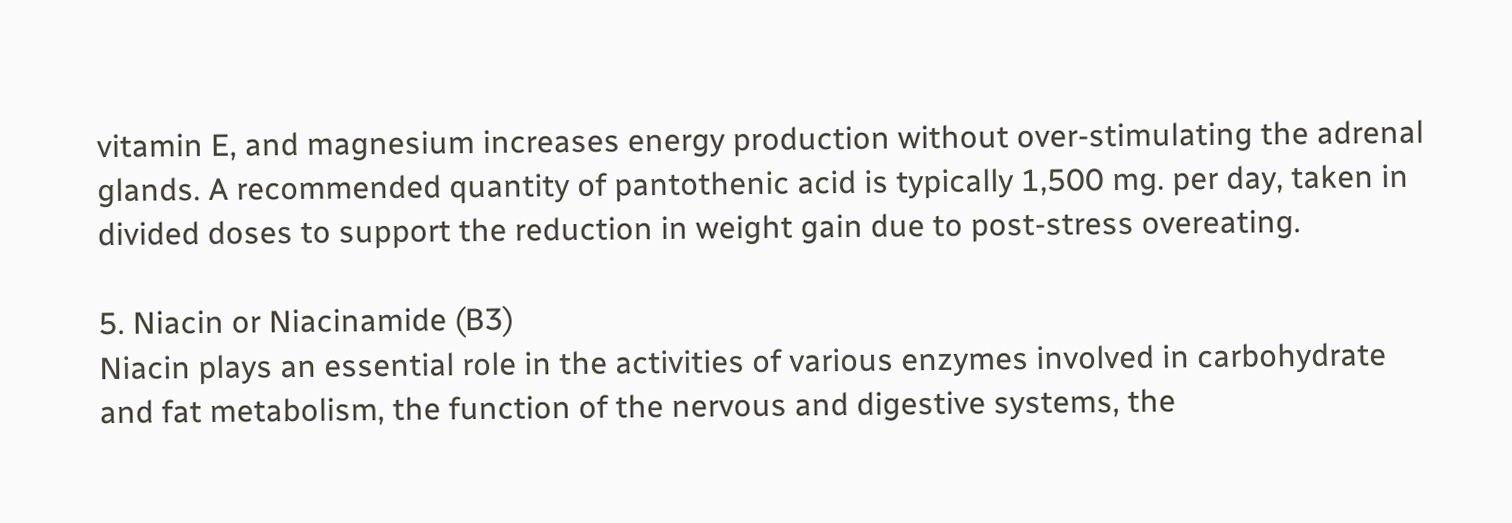vitamin E, and magnesium increases energy production without over-stimulating the adrenal glands. A recommended quantity of pantothenic acid is typically 1,500 mg. per day, taken in divided doses to support the reduction in weight gain due to post-stress overeating.

5. Niacin or Niacinamide (B3)
Niacin plays an essential role in the activities of various enzymes involved in carbohydrate and fat metabolism, the function of the nervous and digestive systems, the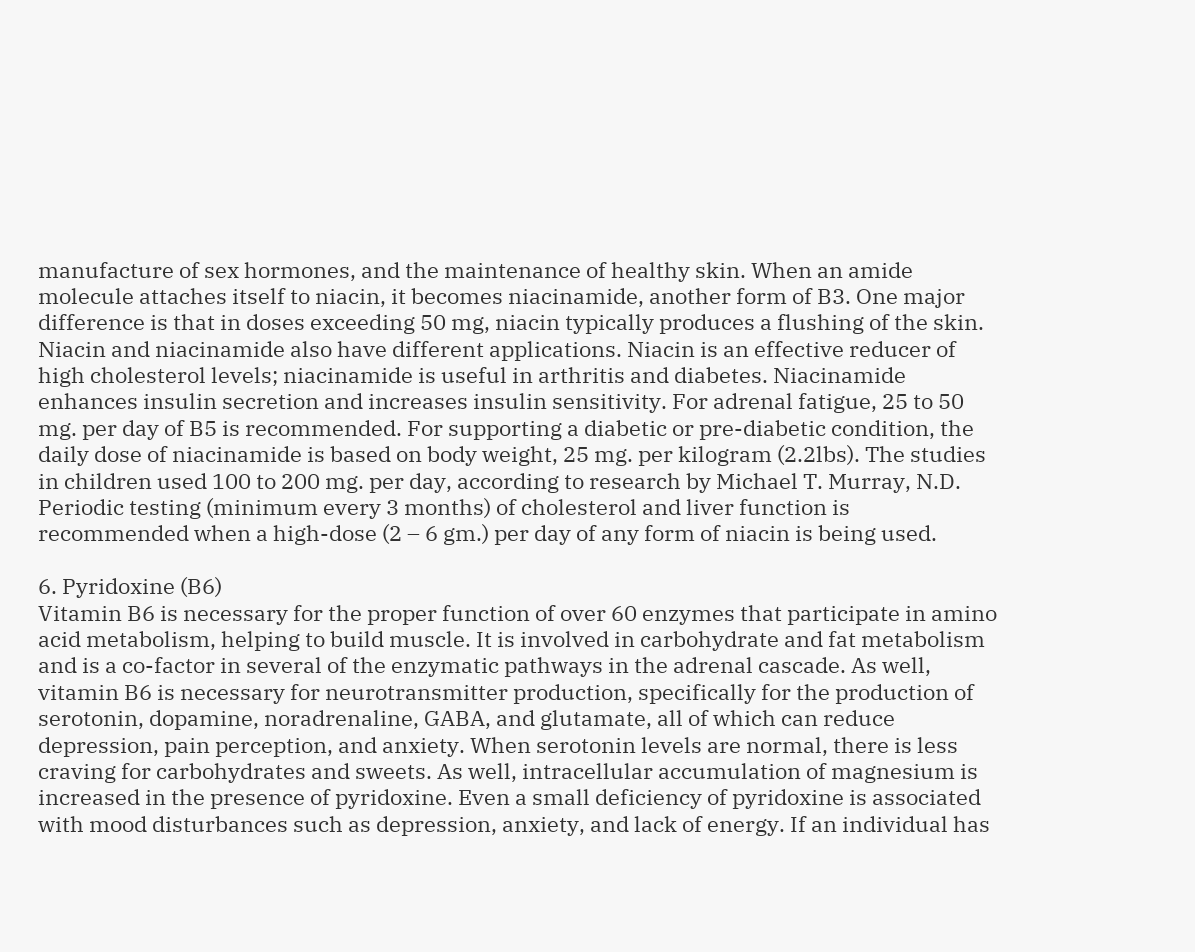manufacture of sex hormones, and the maintenance of healthy skin. When an amide molecule attaches itself to niacin, it becomes niacinamide, another form of B3. One major difference is that in doses exceeding 50 mg, niacin typically produces a flushing of the skin. Niacin and niacinamide also have different applications. Niacin is an effective reducer of high cholesterol levels; niacinamide is useful in arthritis and diabetes. Niacinamide enhances insulin secretion and increases insulin sensitivity. For adrenal fatigue, 25 to 50 mg. per day of B5 is recommended. For supporting a diabetic or pre-diabetic condition, the daily dose of niacinamide is based on body weight, 25 mg. per kilogram (2.2lbs). The studies in children used 100 to 200 mg. per day, according to research by Michael T. Murray, N.D. Periodic testing (minimum every 3 months) of cholesterol and liver function is recommended when a high-dose (2 – 6 gm.) per day of any form of niacin is being used.

6. Pyridoxine (B6)
Vitamin B6 is necessary for the proper function of over 60 enzymes that participate in amino acid metabolism, helping to build muscle. It is involved in carbohydrate and fat metabolism and is a co-factor in several of the enzymatic pathways in the adrenal cascade. As well, vitamin B6 is necessary for neurotransmitter production, specifically for the production of serotonin, dopamine, noradrenaline, GABA, and glutamate, all of which can reduce depression, pain perception, and anxiety. When serotonin levels are normal, there is less craving for carbohydrates and sweets. As well, intracellular accumulation of magnesium is increased in the presence of pyridoxine. Even a small deficiency of pyridoxine is associated with mood disturbances such as depression, anxiety, and lack of energy. If an individual has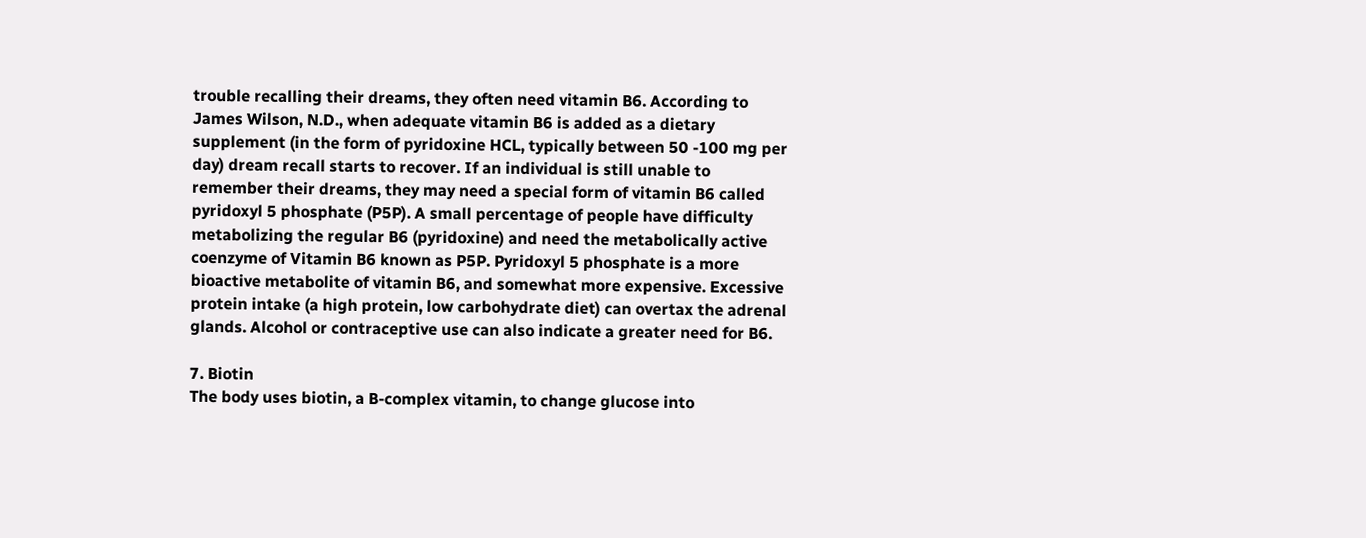trouble recalling their dreams, they often need vitamin B6. According to James Wilson, N.D., when adequate vitamin B6 is added as a dietary supplement (in the form of pyridoxine HCL, typically between 50 -100 mg per day) dream recall starts to recover. If an individual is still unable to remember their dreams, they may need a special form of vitamin B6 called pyridoxyl 5 phosphate (P5P). A small percentage of people have difficulty metabolizing the regular B6 (pyridoxine) and need the metabolically active coenzyme of Vitamin B6 known as P5P. Pyridoxyl 5 phosphate is a more bioactive metabolite of vitamin B6, and somewhat more expensive. Excessive protein intake (a high protein, low carbohydrate diet) can overtax the adrenal glands. Alcohol or contraceptive use can also indicate a greater need for B6.

7. Biotin
The body uses biotin, a B-complex vitamin, to change glucose into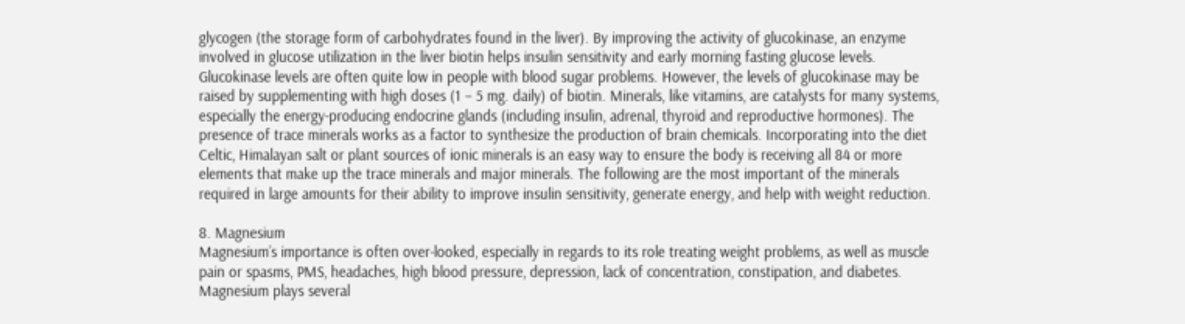glycogen (the storage form of carbohydrates found in the liver). By improving the activity of glucokinase, an enzyme involved in glucose utilization in the liver biotin helps insulin sensitivity and early morning fasting glucose levels. Glucokinase levels are often quite low in people with blood sugar problems. However, the levels of glucokinase may be raised by supplementing with high doses (1 – 5 mg. daily) of biotin. Minerals, like vitamins, are catalysts for many systems, especially the energy-producing endocrine glands (including insulin, adrenal, thyroid and reproductive hormones). The presence of trace minerals works as a factor to synthesize the production of brain chemicals. Incorporating into the diet Celtic, Himalayan salt or plant sources of ionic minerals is an easy way to ensure the body is receiving all 84 or more elements that make up the trace minerals and major minerals. The following are the most important of the minerals required in large amounts for their ability to improve insulin sensitivity, generate energy, and help with weight reduction.

8. Magnesium
Magnesium’s importance is often over-looked, especially in regards to its role treating weight problems, as well as muscle pain or spasms, PMS, headaches, high blood pressure, depression, lack of concentration, constipation, and diabetes. Magnesium plays several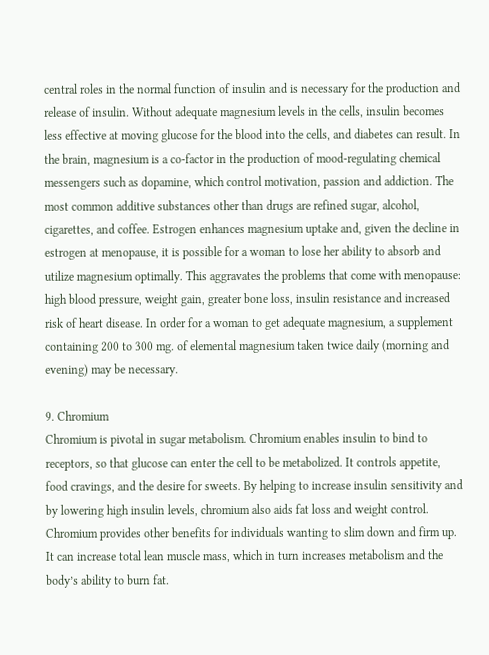central roles in the normal function of insulin and is necessary for the production and release of insulin. Without adequate magnesium levels in the cells, insulin becomes less effective at moving glucose for the blood into the cells, and diabetes can result. In the brain, magnesium is a co-factor in the production of mood-regulating chemical messengers such as dopamine, which control motivation, passion and addiction. The most common additive substances other than drugs are refined sugar, alcohol, cigarettes, and coffee. Estrogen enhances magnesium uptake and, given the decline in estrogen at menopause, it is possible for a woman to lose her ability to absorb and utilize magnesium optimally. This aggravates the problems that come with menopause: high blood pressure, weight gain, greater bone loss, insulin resistance and increased risk of heart disease. In order for a woman to get adequate magnesium, a supplement containing 200 to 300 mg. of elemental magnesium taken twice daily (morning and evening) may be necessary.

9. Chromium
Chromium is pivotal in sugar metabolism. Chromium enables insulin to bind to receptors, so that glucose can enter the cell to be metabolized. It controls appetite, food cravings, and the desire for sweets. By helping to increase insulin sensitivity and by lowering high insulin levels, chromium also aids fat loss and weight control. Chromium provides other benefits for individuals wanting to slim down and firm up. It can increase total lean muscle mass, which in turn increases metabolism and the body’s ability to burn fat.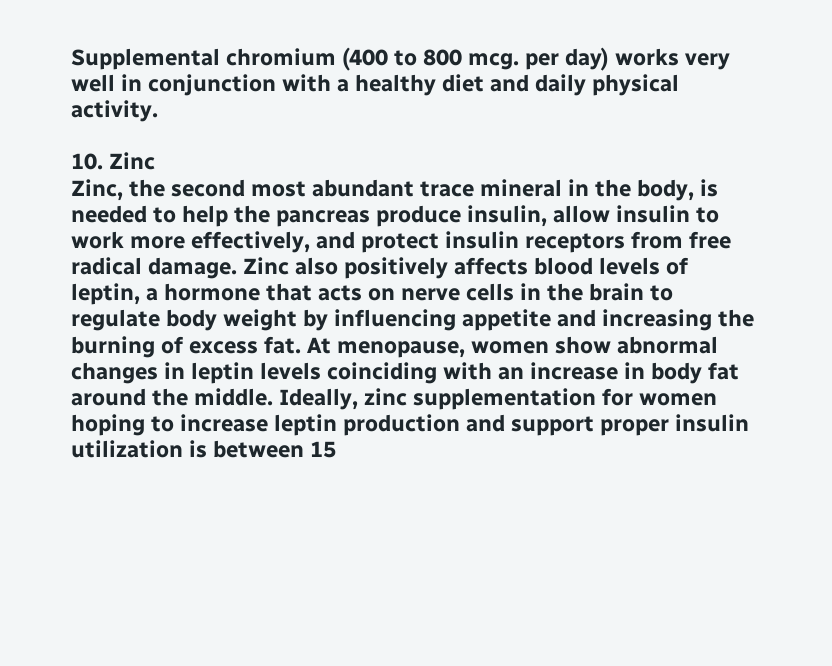Supplemental chromium (400 to 800 mcg. per day) works very well in conjunction with a healthy diet and daily physical activity.

10. Zinc
Zinc, the second most abundant trace mineral in the body, is needed to help the pancreas produce insulin, allow insulin to work more effectively, and protect insulin receptors from free radical damage. Zinc also positively affects blood levels of leptin, a hormone that acts on nerve cells in the brain to regulate body weight by influencing appetite and increasing the burning of excess fat. At menopause, women show abnormal changes in leptin levels coinciding with an increase in body fat around the middle. Ideally, zinc supplementation for women hoping to increase leptin production and support proper insulin utilization is between 15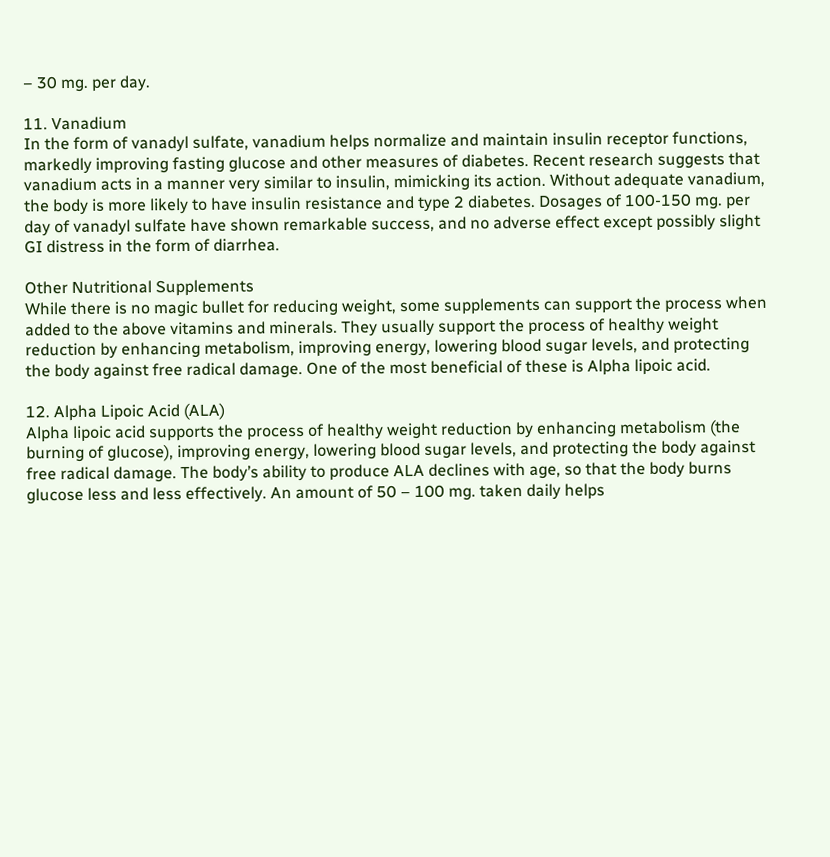– 30 mg. per day.

11. Vanadium
In the form of vanadyl sulfate, vanadium helps normalize and maintain insulin receptor functions, markedly improving fasting glucose and other measures of diabetes. Recent research suggests that vanadium acts in a manner very similar to insulin, mimicking its action. Without adequate vanadium, the body is more likely to have insulin resistance and type 2 diabetes. Dosages of 100-150 mg. per day of vanadyl sulfate have shown remarkable success, and no adverse effect except possibly slight GI distress in the form of diarrhea.

Other Nutritional Supplements
While there is no magic bullet for reducing weight, some supplements can support the process when added to the above vitamins and minerals. They usually support the process of healthy weight reduction by enhancing metabolism, improving energy, lowering blood sugar levels, and protecting the body against free radical damage. One of the most beneficial of these is Alpha lipoic acid.

12. Alpha Lipoic Acid (ALA)
Alpha lipoic acid supports the process of healthy weight reduction by enhancing metabolism (the burning of glucose), improving energy, lowering blood sugar levels, and protecting the body against free radical damage. The body’s ability to produce ALA declines with age, so that the body burns glucose less and less effectively. An amount of 50 – 100 mg. taken daily helps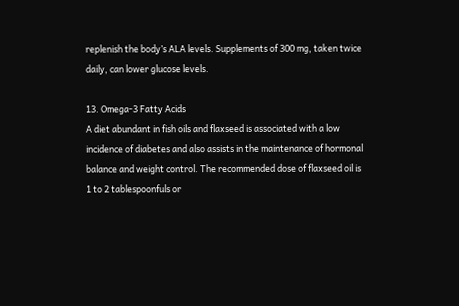replenish the body’s ALA levels. Supplements of 300 mg, taken twice daily, can lower glucose levels.

13. Omega-3 Fatty Acids
A diet abundant in fish oils and flaxseed is associated with a low incidence of diabetes and also assists in the maintenance of hormonal balance and weight control. The recommended dose of flaxseed oil is 1 to 2 tablespoonfuls or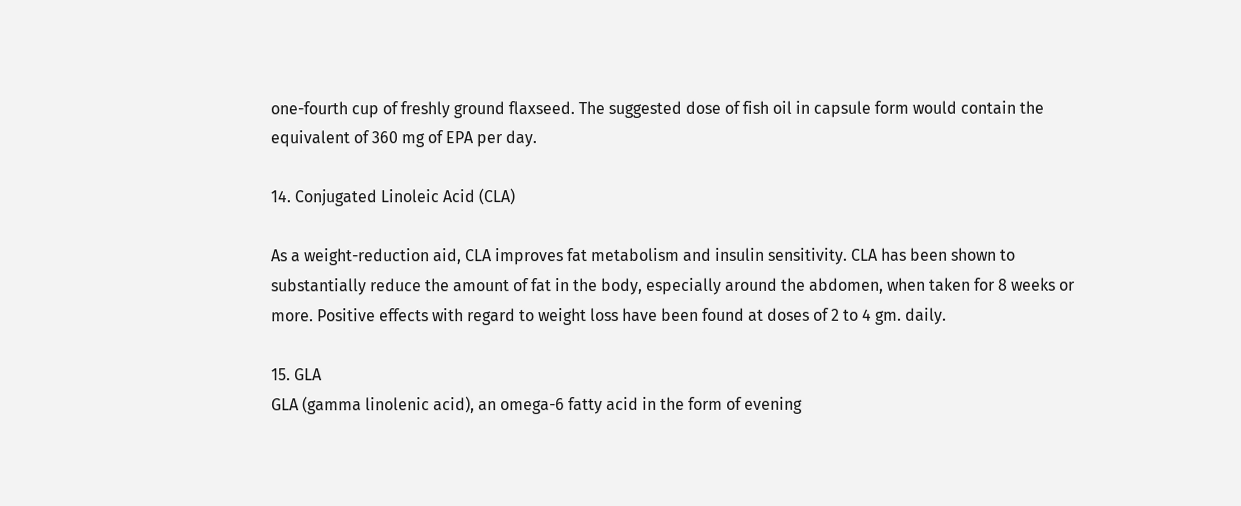one-fourth cup of freshly ground flaxseed. The suggested dose of fish oil in capsule form would contain the equivalent of 360 mg of EPA per day.

14. Conjugated Linoleic Acid (CLA)

As a weight-reduction aid, CLA improves fat metabolism and insulin sensitivity. CLA has been shown to substantially reduce the amount of fat in the body, especially around the abdomen, when taken for 8 weeks or more. Positive effects with regard to weight loss have been found at doses of 2 to 4 gm. daily.

15. GLA
GLA (gamma linolenic acid), an omega-6 fatty acid in the form of evening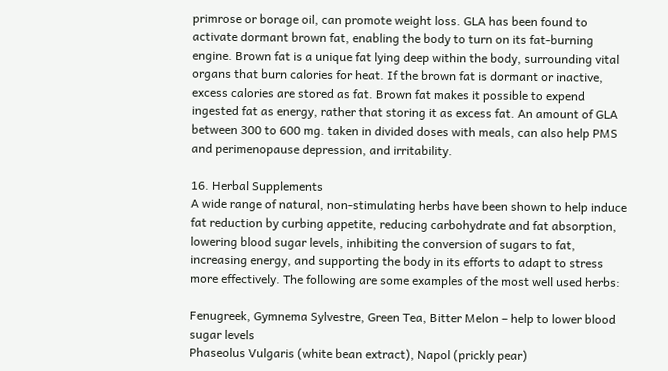primrose or borage oil, can promote weight loss. GLA has been found to activate dormant brown fat, enabling the body to turn on its fat-burning engine. Brown fat is a unique fat lying deep within the body, surrounding vital organs that burn calories for heat. If the brown fat is dormant or inactive, excess calories are stored as fat. Brown fat makes it possible to expend ingested fat as energy, rather that storing it as excess fat. An amount of GLA between 300 to 600 mg. taken in divided doses with meals, can also help PMS and perimenopause depression, and irritability.

16. Herbal Supplements
A wide range of natural, non-stimulating herbs have been shown to help induce fat reduction by curbing appetite, reducing carbohydrate and fat absorption, lowering blood sugar levels, inhibiting the conversion of sugars to fat, increasing energy, and supporting the body in its efforts to adapt to stress more effectively. The following are some examples of the most well used herbs:

Fenugreek, Gymnema Sylvestre, Green Tea, Bitter Melon – help to lower blood sugar levels
Phaseolus Vulgaris (white bean extract), Napol (prickly pear)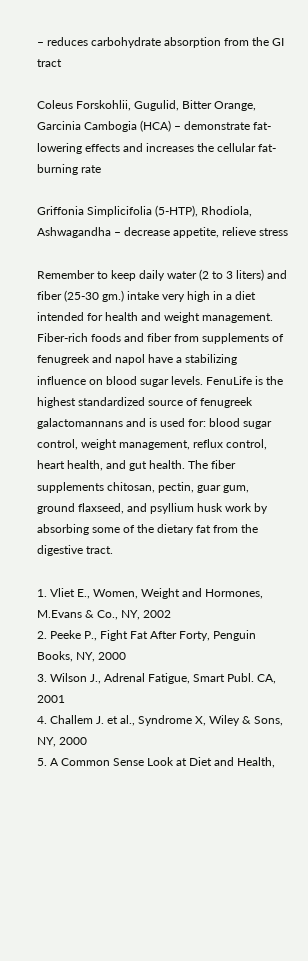– reduces carbohydrate absorption from the GI tract

Coleus Forskohlii, Gugulid, Bitter Orange, Garcinia Cambogia (HCA) – demonstrate fat-lowering effects and increases the cellular fat-burning rate

Griffonia Simplicifolia (5-HTP), Rhodiola, Ashwagandha – decrease appetite, relieve stress

Remember to keep daily water (2 to 3 liters) and fiber (25-30 gm.) intake very high in a diet intended for health and weight management. Fiber-rich foods and fiber from supplements of fenugreek and napol have a stabilizing influence on blood sugar levels. FenuLife is the highest standardized source of fenugreek galactomannans and is used for: blood sugar control, weight management, reflux control, heart health, and gut health. The fiber supplements chitosan, pectin, guar gum, ground flaxseed, and psyllium husk work by absorbing some of the dietary fat from the digestive tract.

1. Vliet E., Women, Weight and Hormones, M.Evans & Co., NY, 2002
2. Peeke P., Fight Fat After Forty, Penguin Books, NY, 2000
3. Wilson J., Adrenal Fatigue, Smart Publ. CA, 2001
4. Challem J. et al., Syndrome X, Wiley & Sons, NY, 2000
5. A Common Sense Look at Diet and Health,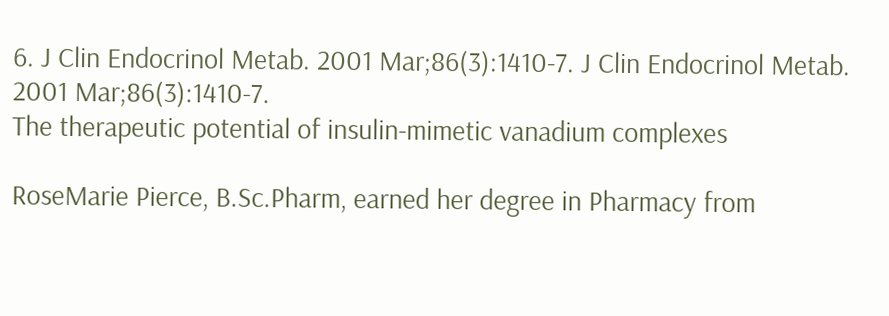6. J Clin Endocrinol Metab. 2001 Mar;86(3):1410-7. J Clin Endocrinol Metab. 2001 Mar;86(3):1410-7.
The therapeutic potential of insulin-mimetic vanadium complexes

RoseMarie Pierce, B.Sc.Pharm, earned her degree in Pharmacy from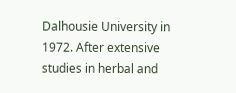Dalhousie University in 1972. After extensive studies in herbal and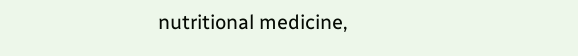nutritional medicine,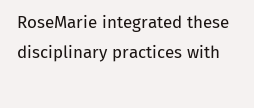RoseMarie integrated these disciplinary practices with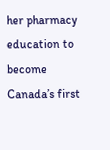her pharmacy education to become Canada’s first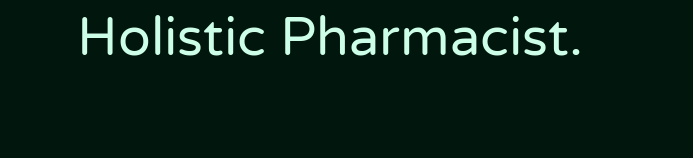Holistic Pharmacist.